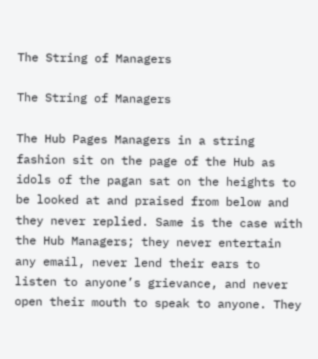The String of Managers

The String of Managers

The Hub Pages Managers in a string fashion sit on the page of the Hub as idols of the pagan sat on the heights to be looked at and praised from below and they never replied. Same is the case with the Hub Managers; they never entertain any email, never lend their ears to listen to anyone’s grievance, and never open their mouth to speak to anyone. They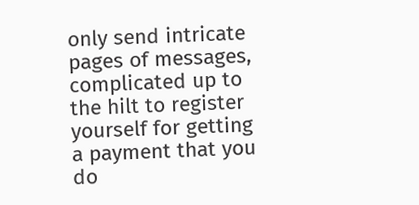only send intricate pages of messages, complicated up to the hilt to register yourself for getting a payment that you do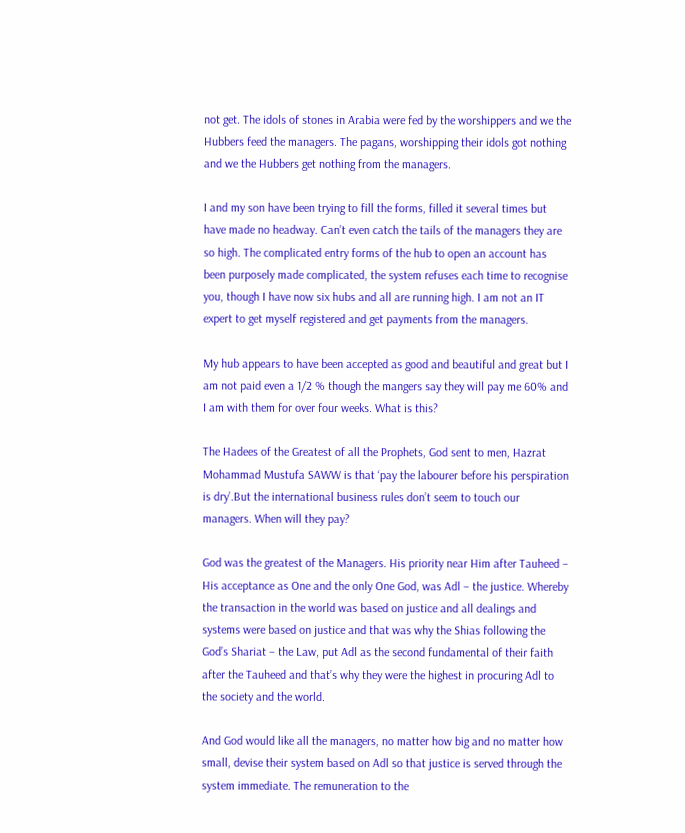not get. The idols of stones in Arabia were fed by the worshippers and we the Hubbers feed the managers. The pagans, worshipping their idols got nothing and we the Hubbers get nothing from the managers.

I and my son have been trying to fill the forms, filled it several times but have made no headway. Can’t even catch the tails of the managers they are so high. The complicated entry forms of the hub to open an account has been purposely made complicated, the system refuses each time to recognise you, though I have now six hubs and all are running high. I am not an IT expert to get myself registered and get payments from the managers.

My hub appears to have been accepted as good and beautiful and great but I am not paid even a 1/2 % though the mangers say they will pay me 60% and I am with them for over four weeks. What is this?

The Hadees of the Greatest of all the Prophets, God sent to men, Hazrat Mohammad Mustufa SAWW is that ‘pay the labourer before his perspiration is dry’.But the international business rules don’t seem to touch our managers. When will they pay?

God was the greatest of the Managers. His priority near Him after Tauheed – His acceptance as One and the only One God, was Adl – the justice. Whereby  the transaction in the world was based on justice and all dealings and systems were based on justice and that was why the Shias following the God’s Shariat – the Law, put Adl as the second fundamental of their faith after the Tauheed and that’s why they were the highest in procuring Adl to the society and the world.

And God would like all the managers, no matter how big and no matter how small, devise their system based on Adl so that justice is served through the system immediate. The remuneration to the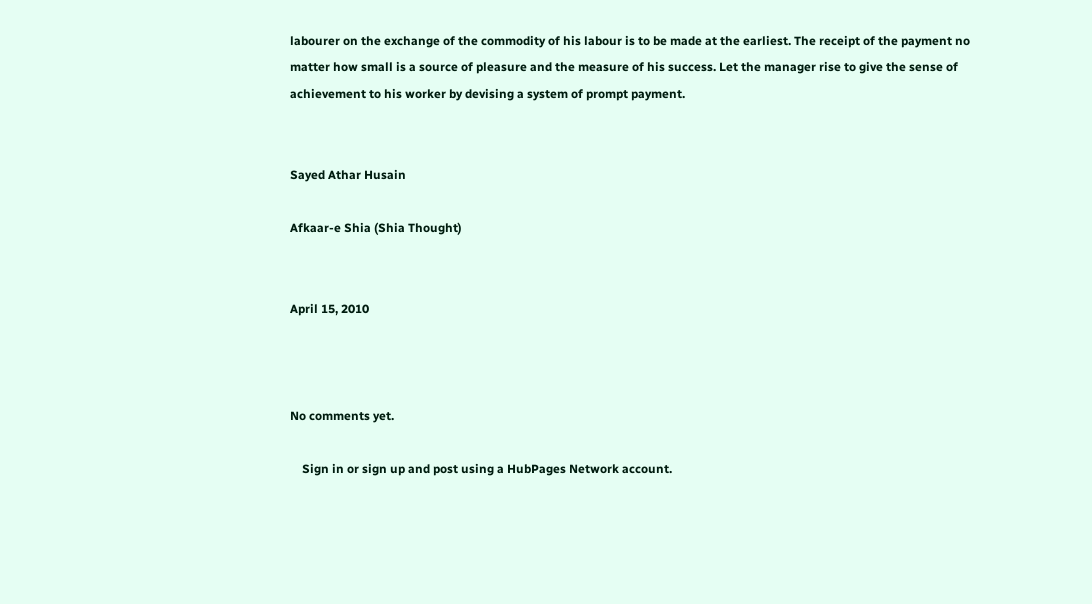labourer on the exchange of the commodity of his labour is to be made at the earliest. The receipt of the payment no matter how small is a source of pleasure and the measure of his success. Let the manager rise to give the sense of achievement to his worker by devising a system of prompt payment.


Sayed Athar Husain

Afkaar-e Shia (Shia Thought)


April 15, 2010



No comments yet.

    Sign in or sign up and post using a HubPages Network account.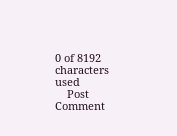0 of 8192 characters used
    Post Comment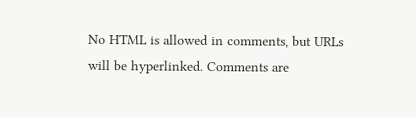No HTML is allowed in comments, but URLs will be hyperlinked. Comments are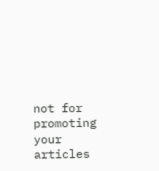not for promoting your articles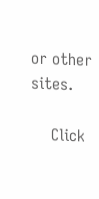or other sites.

    Click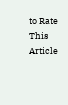to Rate This Article